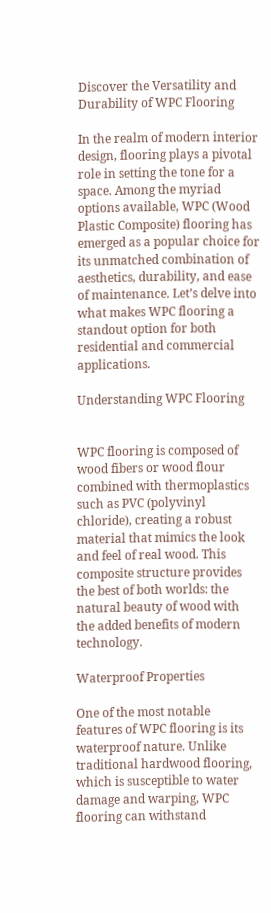Discover the Versatility and Durability of WPC Flooring

In the realm of modern interior design, flooring plays a pivotal role in setting the tone for a space. Among the myriad options available, WPC (Wood Plastic Composite) flooring has emerged as a popular choice for its unmatched combination of aesthetics, durability, and ease of maintenance. Let’s delve into what makes WPC flooring a standout option for both residential and commercial applications.

Understanding WPC Flooring


WPC flooring is composed of wood fibers or wood flour combined with thermoplastics such as PVC (polyvinyl chloride), creating a robust material that mimics the look and feel of real wood. This composite structure provides the best of both worlds: the natural beauty of wood with the added benefits of modern technology.

Waterproof Properties

One of the most notable features of WPC flooring is its waterproof nature. Unlike traditional hardwood flooring, which is susceptible to water damage and warping, WPC flooring can withstand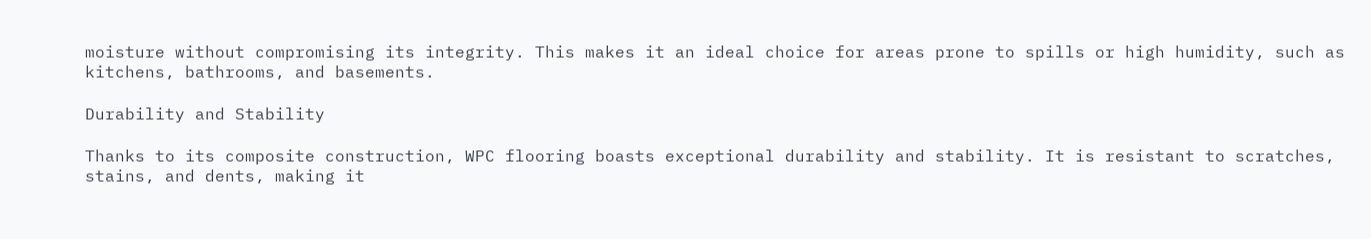moisture without compromising its integrity. This makes it an ideal choice for areas prone to spills or high humidity, such as kitchens, bathrooms, and basements.

Durability and Stability

Thanks to its composite construction, WPC flooring boasts exceptional durability and stability. It is resistant to scratches, stains, and dents, making it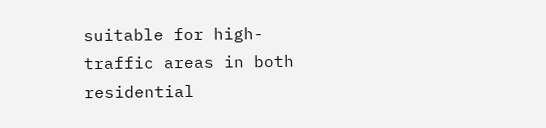suitable for high-traffic areas in both residential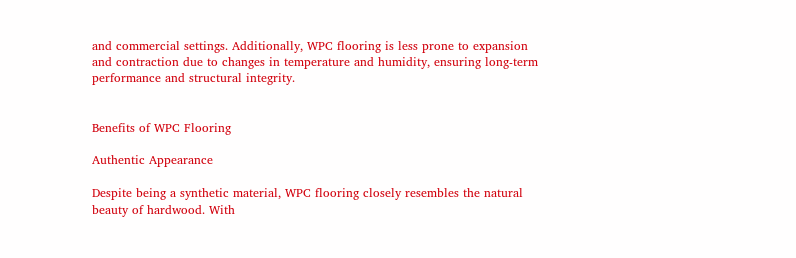and commercial settings. Additionally, WPC flooring is less prone to expansion and contraction due to changes in temperature and humidity, ensuring long-term performance and structural integrity.


Benefits of WPC Flooring

Authentic Appearance

Despite being a synthetic material, WPC flooring closely resembles the natural beauty of hardwood. With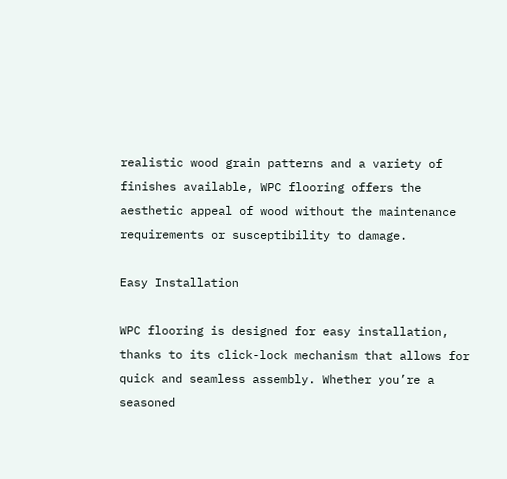realistic wood grain patterns and a variety of finishes available, WPC flooring offers the aesthetic appeal of wood without the maintenance requirements or susceptibility to damage.

Easy Installation

WPC flooring is designed for easy installation, thanks to its click-lock mechanism that allows for quick and seamless assembly. Whether you’re a seasoned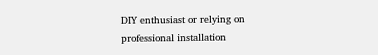DIY enthusiast or relying on professional installation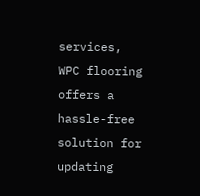services, WPC flooring offers a hassle-free solution for updating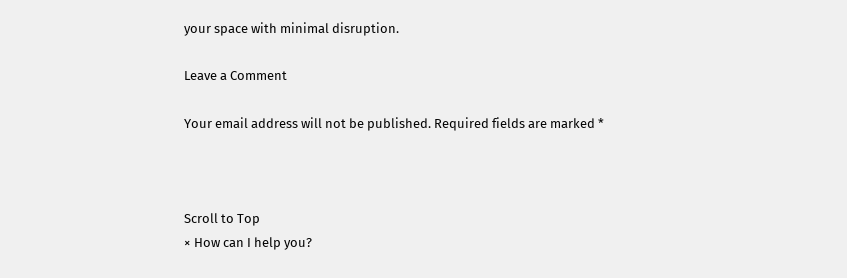your space with minimal disruption.

Leave a Comment

Your email address will not be published. Required fields are marked *



Scroll to Top
× How can I help you?